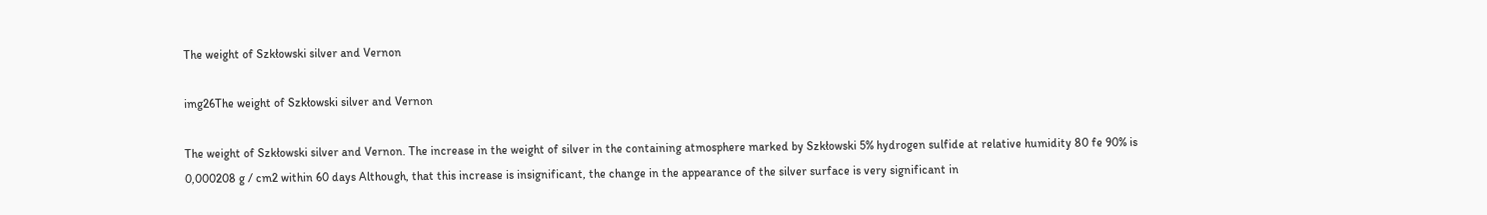The weight of Szkłowski silver and Vernon

img26The weight of Szkłowski silver and Vernon

The weight of Szkłowski silver and Vernon. The increase in the weight of silver in the containing atmosphere marked by Szkłowski 5% hydrogen sulfide at relative humidity 80 fe 90% is 0,000208 g / cm2 within 60 days Although, that this increase is insignificant, the change in the appearance of the silver surface is very significant in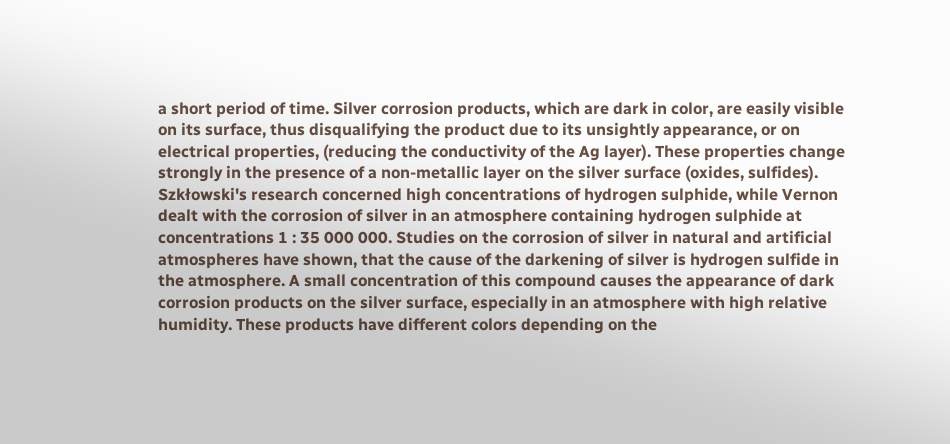a short period of time. Silver corrosion products, which are dark in color, are easily visible on its surface, thus disqualifying the product due to its unsightly appearance, or on electrical properties, (reducing the conductivity of the Ag layer). These properties change strongly in the presence of a non-metallic layer on the silver surface (oxides, sulfides). Szkłowski's research concerned high concentrations of hydrogen sulphide, while Vernon dealt with the corrosion of silver in an atmosphere containing hydrogen sulphide at concentrations 1 : 35 000 000. Studies on the corrosion of silver in natural and artificial atmospheres have shown, that the cause of the darkening of silver is hydrogen sulfide in the atmosphere. A small concentration of this compound causes the appearance of dark corrosion products on the silver surface, especially in an atmosphere with high relative humidity. These products have different colors depending on the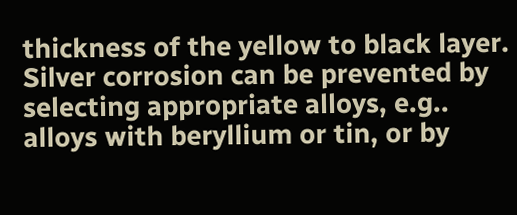thickness of the yellow to black layer. Silver corrosion can be prevented by selecting appropriate alloys, e.g.. alloys with beryllium or tin, or by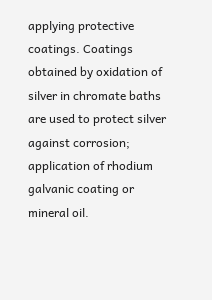applying protective coatings. Coatings obtained by oxidation of silver in chromate baths are used to protect silver against corrosion; application of rhodium galvanic coating or mineral oil.